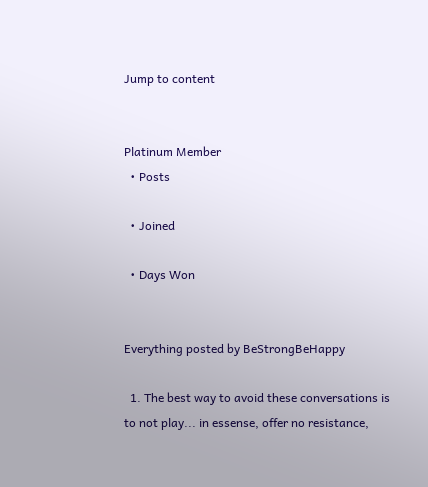Jump to content


Platinum Member
  • Posts

  • Joined

  • Days Won


Everything posted by BeStrongBeHappy

  1. The best way to avoid these conversations is to not play... in essense, offer no resistance,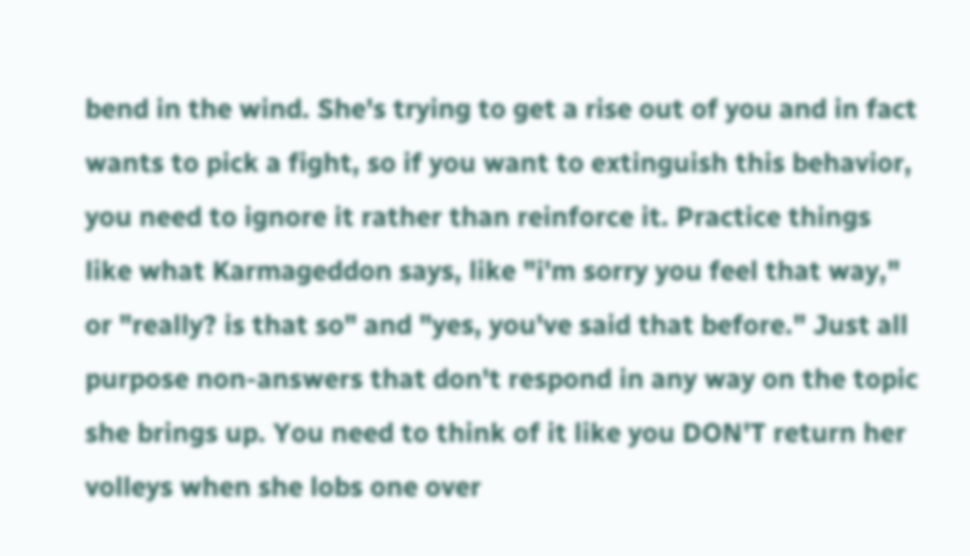bend in the wind. She's trying to get a rise out of you and in fact wants to pick a fight, so if you want to extinguish this behavior, you need to ignore it rather than reinforce it. Practice things like what Karmageddon says, like "i'm sorry you feel that way," or "really? is that so" and "yes, you've said that before." Just all purpose non-answers that don't respond in any way on the topic she brings up. You need to think of it like you DON'T return her volleys when she lobs one over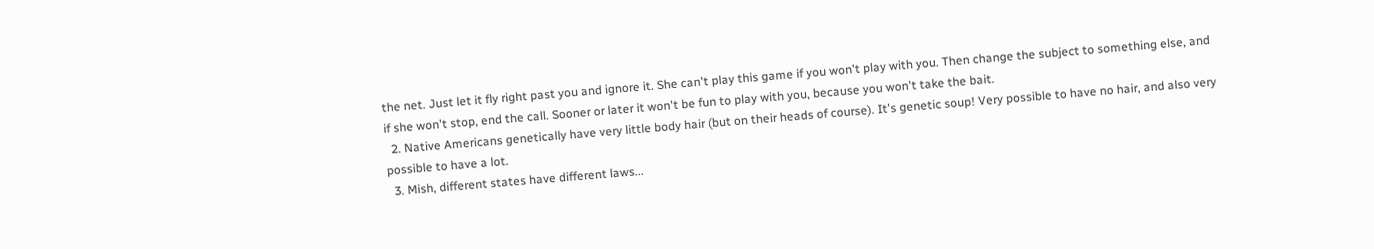the net. Just let it fly right past you and ignore it. She can't play this game if you won't play with you. Then change the subject to something else, and if she won't stop, end the call. Sooner or later it won't be fun to play with you, because you won't take the bait.
  2. Native Americans genetically have very little body hair (but on their heads of course). It's genetic soup! Very possible to have no hair, and also very possible to have a lot.
  3. Mish, different states have different laws...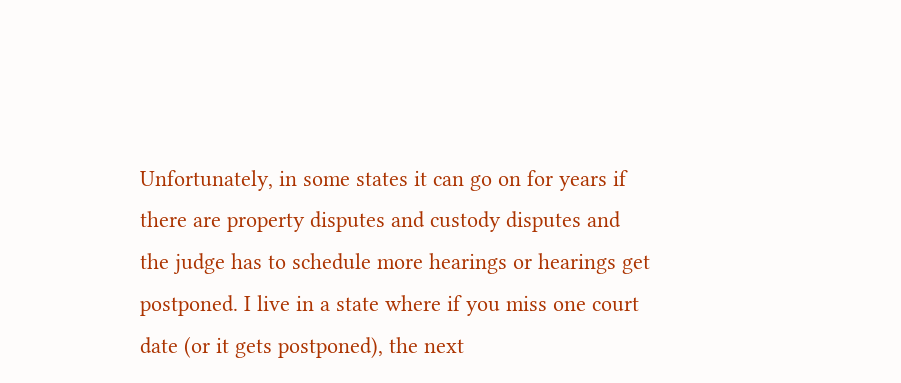Unfortunately, in some states it can go on for years if there are property disputes and custody disputes and the judge has to schedule more hearings or hearings get postponed. I live in a state where if you miss one court date (or it gets postponed), the next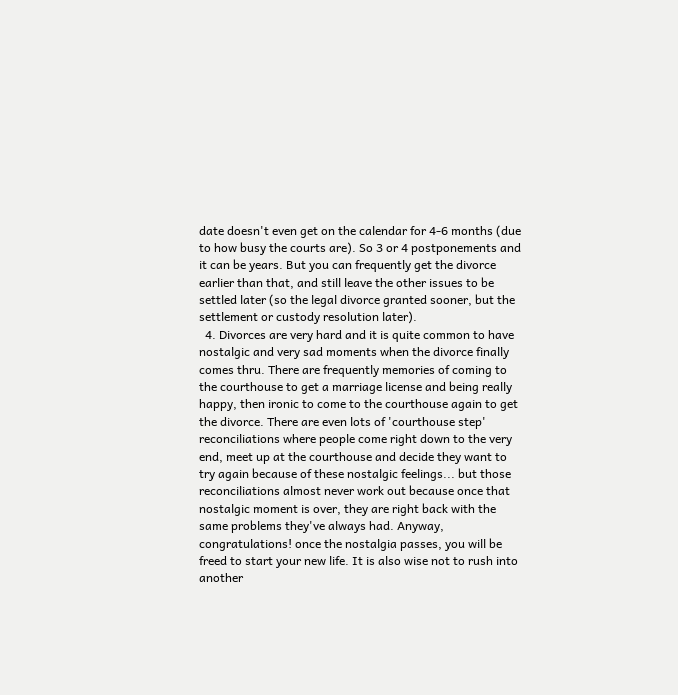date doesn't even get on the calendar for 4-6 months (due to how busy the courts are). So 3 or 4 postponements and it can be years. But you can frequently get the divorce earlier than that, and still leave the other issues to be settled later (so the legal divorce granted sooner, but the settlement or custody resolution later).
  4. Divorces are very hard and it is quite common to have nostalgic and very sad moments when the divorce finally comes thru. There are frequently memories of coming to the courthouse to get a marriage license and being really happy, then ironic to come to the courthouse again to get the divorce. There are even lots of 'courthouse step' reconciliations where people come right down to the very end, meet up at the courthouse and decide they want to try again because of these nostalgic feelings... but those reconciliations almost never work out because once that nostalgic moment is over, they are right back with the same problems they've always had. Anyway, congratulations! once the nostalgia passes, you will be freed to start your new life. It is also wise not to rush into another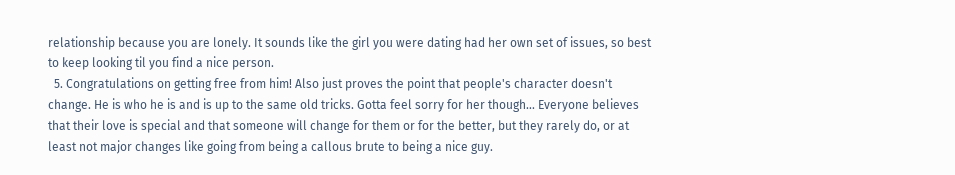relationship because you are lonely. It sounds like the girl you were dating had her own set of issues, so best to keep looking til you find a nice person.
  5. Congratulations on getting free from him! Also just proves the point that people's character doesn't change. He is who he is and is up to the same old tricks. Gotta feel sorry for her though... Everyone believes that their love is special and that someone will change for them or for the better, but they rarely do, or at least not major changes like going from being a callous brute to being a nice guy.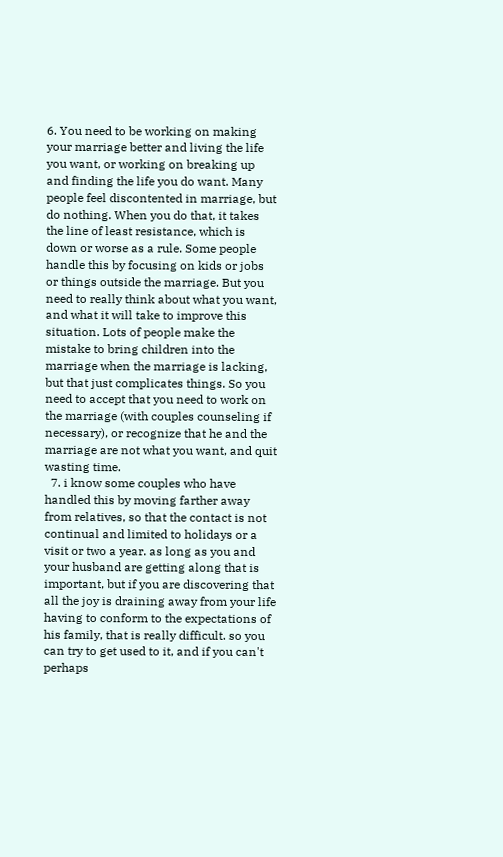6. You need to be working on making your marriage better and living the life you want, or working on breaking up and finding the life you do want. Many people feel discontented in marriage, but do nothing. When you do that, it takes the line of least resistance, which is down or worse as a rule. Some people handle this by focusing on kids or jobs or things outside the marriage. But you need to really think about what you want, and what it will take to improve this situation. Lots of people make the mistake to bring children into the marriage when the marriage is lacking, but that just complicates things. So you need to accept that you need to work on the marriage (with couples counseling if necessary), or recognize that he and the marriage are not what you want, and quit wasting time.
  7. i know some couples who have handled this by moving farther away from relatives, so that the contact is not continual and limited to holidays or a visit or two a year. as long as you and your husband are getting along that is important, but if you are discovering that all the joy is draining away from your life having to conform to the expectations of his family, that is really difficult. so you can try to get used to it, and if you can't perhaps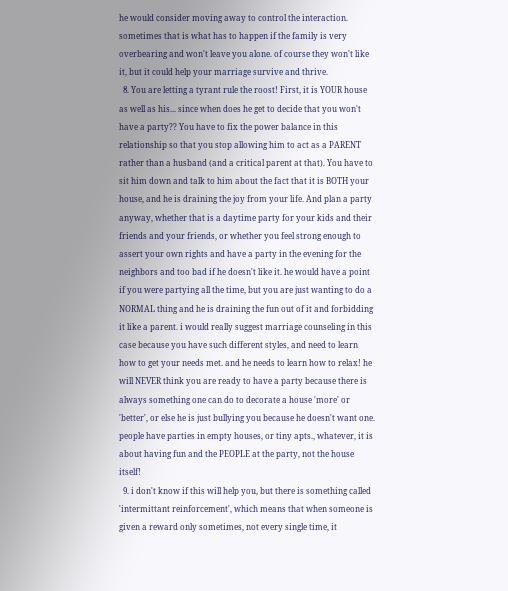he would consider moving away to control the interaction. sometimes that is what has to happen if the family is very overbearing and won't leave you alone. of course they won't like it, but it could help your marriage survive and thrive.
  8. You are letting a tyrant rule the roost! First, it is YOUR house as well as his... since when does he get to decide that you won't have a party?? You have to fix the power balance in this relationship so that you stop allowing him to act as a PARENT rather than a husband (and a critical parent at that). You have to sit him down and talk to him about the fact that it is BOTH your house, and he is draining the joy from your life. And plan a party anyway, whether that is a daytime party for your kids and their friends and your friends, or whether you feel strong enough to assert your own rights and have a party in the evening for the neighbors and too bad if he doesn't like it. he would have a point if you were partying all the time, but you are just wanting to do a NORMAL thing and he is draining the fun out of it and forbidding it like a parent. i would really suggest marriage counseling in this case because you have such different styles, and need to learn how to get your needs met. and he needs to learn how to relax! he will NEVER think you are ready to have a party because there is always something one can do to decorate a house 'more' or 'better', or else he is just bullying you because he doesn't want one. people have parties in empty houses, or tiny apts., whatever, it is about having fun and the PEOPLE at the party, not the house itself!
  9. i don't know if this will help you, but there is something called 'intermittant reinforcement', which means that when someone is given a reward only sometimes, not every single time, it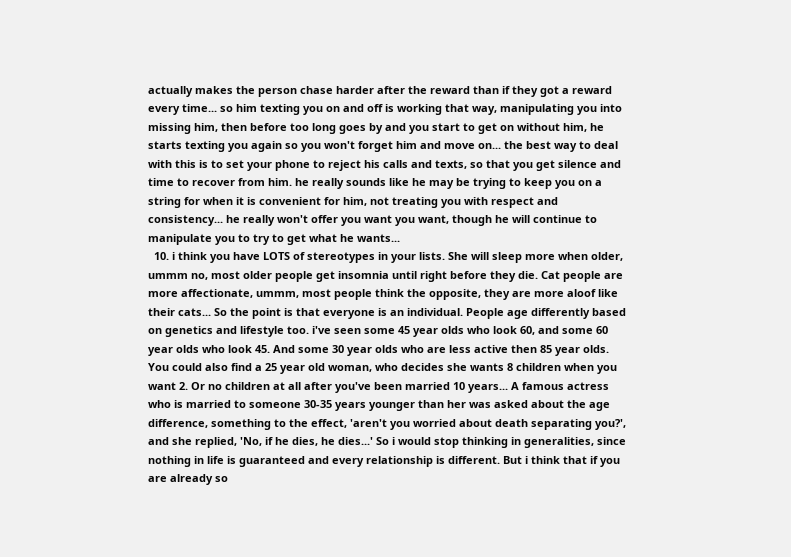actually makes the person chase harder after the reward than if they got a reward every time... so him texting you on and off is working that way, manipulating you into missing him, then before too long goes by and you start to get on without him, he starts texting you again so you won't forget him and move on... the best way to deal with this is to set your phone to reject his calls and texts, so that you get silence and time to recover from him. he really sounds like he may be trying to keep you on a string for when it is convenient for him, not treating you with respect and consistency... he really won't offer you want you want, though he will continue to manipulate you to try to get what he wants...
  10. i think you have LOTS of stereotypes in your lists. She will sleep more when older, ummm no, most older people get insomnia until right before they die. Cat people are more affectionate, ummm, most people think the opposite, they are more aloof like their cats... So the point is that everyone is an individual. People age differently based on genetics and lifestyle too. i've seen some 45 year olds who look 60, and some 60 year olds who look 45. And some 30 year olds who are less active then 85 year olds. You could also find a 25 year old woman, who decides she wants 8 children when you want 2. Or no children at all after you've been married 10 years... A famous actress who is married to someone 30-35 years younger than her was asked about the age difference, something to the effect, 'aren't you worried about death separating you?', and she replied, 'No, if he dies, he dies...' So i would stop thinking in generalities, since nothing in life is guaranteed and every relationship is different. But i think that if you are already so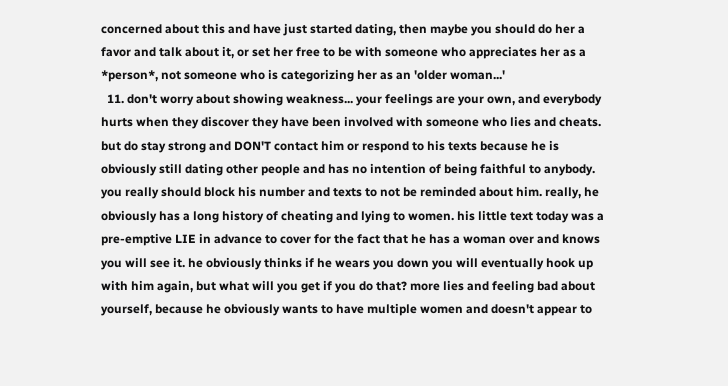concerned about this and have just started dating, then maybe you should do her a favor and talk about it, or set her free to be with someone who appreciates her as a *person*, not someone who is categorizing her as an 'older woman...'
  11. don't worry about showing weakness... your feelings are your own, and everybody hurts when they discover they have been involved with someone who lies and cheats. but do stay strong and DON'T contact him or respond to his texts because he is obviously still dating other people and has no intention of being faithful to anybody. you really should block his number and texts to not be reminded about him. really, he obviously has a long history of cheating and lying to women. his little text today was a pre-emptive LIE in advance to cover for the fact that he has a woman over and knows you will see it. he obviously thinks if he wears you down you will eventually hook up with him again, but what will you get if you do that? more lies and feeling bad about yourself, because he obviously wants to have multiple women and doesn't appear to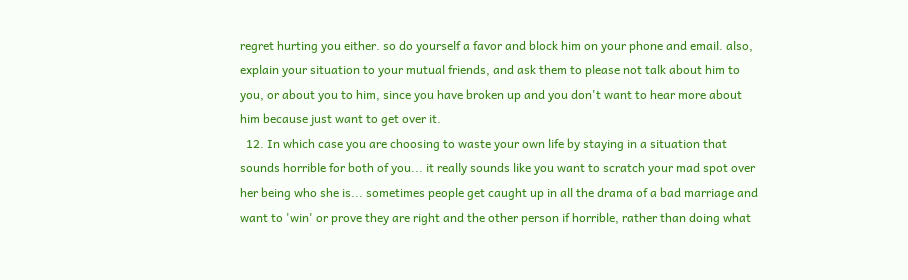regret hurting you either. so do yourself a favor and block him on your phone and email. also, explain your situation to your mutual friends, and ask them to please not talk about him to you, or about you to him, since you have broken up and you don't want to hear more about him because just want to get over it.
  12. In which case you are choosing to waste your own life by staying in a situation that sounds horrible for both of you... it really sounds like you want to scratch your mad spot over her being who she is... sometimes people get caught up in all the drama of a bad marriage and want to 'win' or prove they are right and the other person if horrible, rather than doing what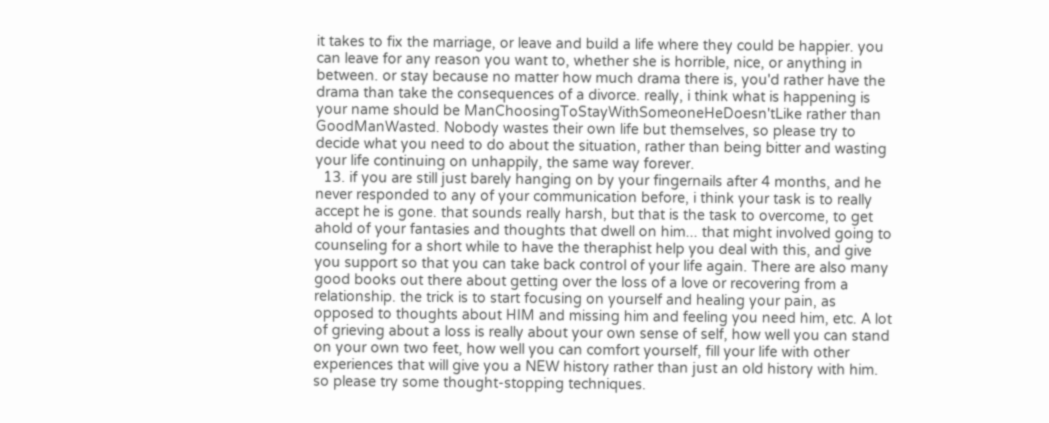it takes to fix the marriage, or leave and build a life where they could be happier. you can leave for any reason you want to, whether she is horrible, nice, or anything in between. or stay because no matter how much drama there is, you'd rather have the drama than take the consequences of a divorce. really, i think what is happening is your name should be ManChoosingToStayWithSomeoneHeDoesn'tLike rather than GoodManWasted. Nobody wastes their own life but themselves, so please try to decide what you need to do about the situation, rather than being bitter and wasting your life continuing on unhappily, the same way forever.
  13. if you are still just barely hanging on by your fingernails after 4 months, and he never responded to any of your communication before, i think your task is to really accept he is gone. that sounds really harsh, but that is the task to overcome, to get ahold of your fantasies and thoughts that dwell on him... that might involved going to counseling for a short while to have the theraphist help you deal with this, and give you support so that you can take back control of your life again. There are also many good books out there about getting over the loss of a love or recovering from a relationship. the trick is to start focusing on yourself and healing your pain, as opposed to thoughts about HIM and missing him and feeling you need him, etc. A lot of grieving about a loss is really about your own sense of self, how well you can stand on your own two feet, how well you can comfort yourself, fill your life with other experiences that will give you a NEW history rather than just an old history with him. so please try some thought-stopping techniques.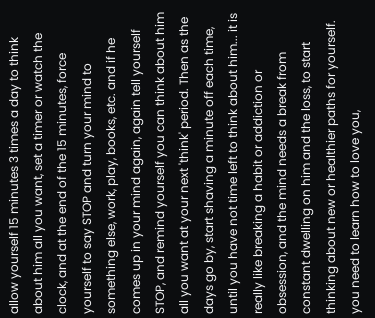allow yourself 15 minutes 3 times a day to think about him all you want, set a timer or watch the clock, and at the end of the 15 minutes, force yourself to say STOP and turn your mind to something else, work, play, books, etc. and if he comes up in your mind again, again tell yourself STOP, and remind yourself you can think about him all you want at your next 'think' period. Then as the days go by, start shaving a minute off each time, until you have not time left to think about him... it is really like breaking a habit or addiction or obsession, and the mind needs a break from constant dwelling on him and the loss, to start thinking about new or healthier paths for yourself. you need to learn how to love you,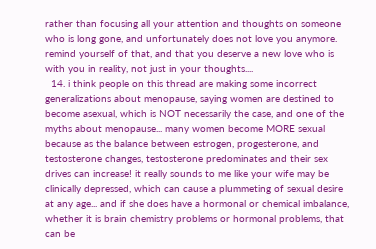rather than focusing all your attention and thoughts on someone who is long gone, and unfortunately does not love you anymore. remind yourself of that, and that you deserve a new love who is with you in reality, not just in your thoughts....
  14. i think people on this thread are making some incorrect generalizations about menopause, saying women are destined to become asexual, which is NOT necessarily the case, and one of the myths about menopause... many women become MORE sexual because as the balance between estrogen, progesterone, and testosterone changes, testosterone predominates and their sex drives can increase! it really sounds to me like your wife may be clinically depressed, which can cause a plummeting of sexual desire at any age... and if she does have a hormonal or chemical imbalance, whether it is brain chemistry problems or hormonal problems, that can be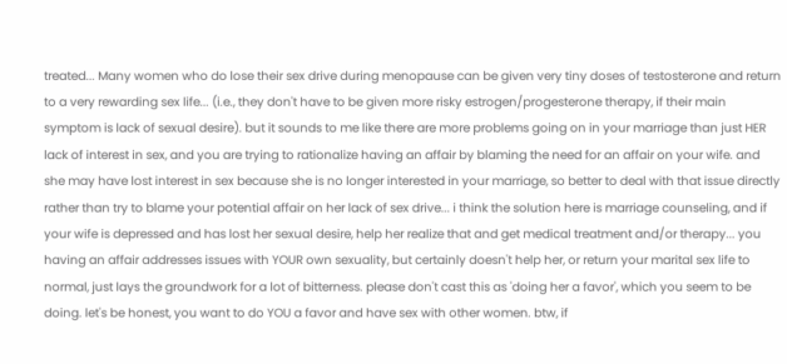treated... Many women who do lose their sex drive during menopause can be given very tiny doses of testosterone and return to a very rewarding sex life... (i.e., they don't have to be given more risky estrogen/progesterone therapy, if their main symptom is lack of sexual desire). but it sounds to me like there are more problems going on in your marriage than just HER lack of interest in sex, and you are trying to rationalize having an affair by blaming the need for an affair on your wife. and she may have lost interest in sex because she is no longer interested in your marriage, so better to deal with that issue directly rather than try to blame your potential affair on her lack of sex drive... i think the solution here is marriage counseling, and if your wife is depressed and has lost her sexual desire, help her realize that and get medical treatment and/or therapy... you having an affair addresses issues with YOUR own sexuality, but certainly doesn't help her, or return your marital sex life to normal, just lays the groundwork for a lot of bitterness. please don't cast this as 'doing her a favor', which you seem to be doing. let's be honest, you want to do YOU a favor and have sex with other women. btw, if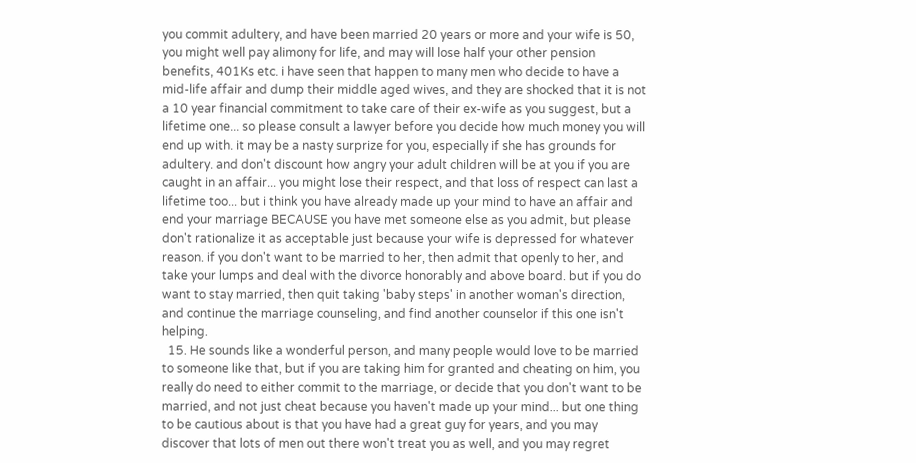you commit adultery, and have been married 20 years or more and your wife is 50, you might well pay alimony for life, and may will lose half your other pension benefits, 401Ks etc. i have seen that happen to many men who decide to have a mid-life affair and dump their middle aged wives, and they are shocked that it is not a 10 year financial commitment to take care of their ex-wife as you suggest, but a lifetime one... so please consult a lawyer before you decide how much money you will end up with. it may be a nasty surprize for you, especially if she has grounds for adultery. and don't discount how angry your adult children will be at you if you are caught in an affair... you might lose their respect, and that loss of respect can last a lifetime too... but i think you have already made up your mind to have an affair and end your marriage BECAUSE you have met someone else as you admit, but please don't rationalize it as acceptable just because your wife is depressed for whatever reason. if you don't want to be married to her, then admit that openly to her, and take your lumps and deal with the divorce honorably and above board. but if you do want to stay married, then quit taking 'baby steps' in another woman's direction, and continue the marriage counseling, and find another counselor if this one isn't helping.
  15. He sounds like a wonderful person, and many people would love to be married to someone like that, but if you are taking him for granted and cheating on him, you really do need to either commit to the marriage, or decide that you don't want to be married, and not just cheat because you haven't made up your mind... but one thing to be cautious about is that you have had a great guy for years, and you may discover that lots of men out there won't treat you as well, and you may regret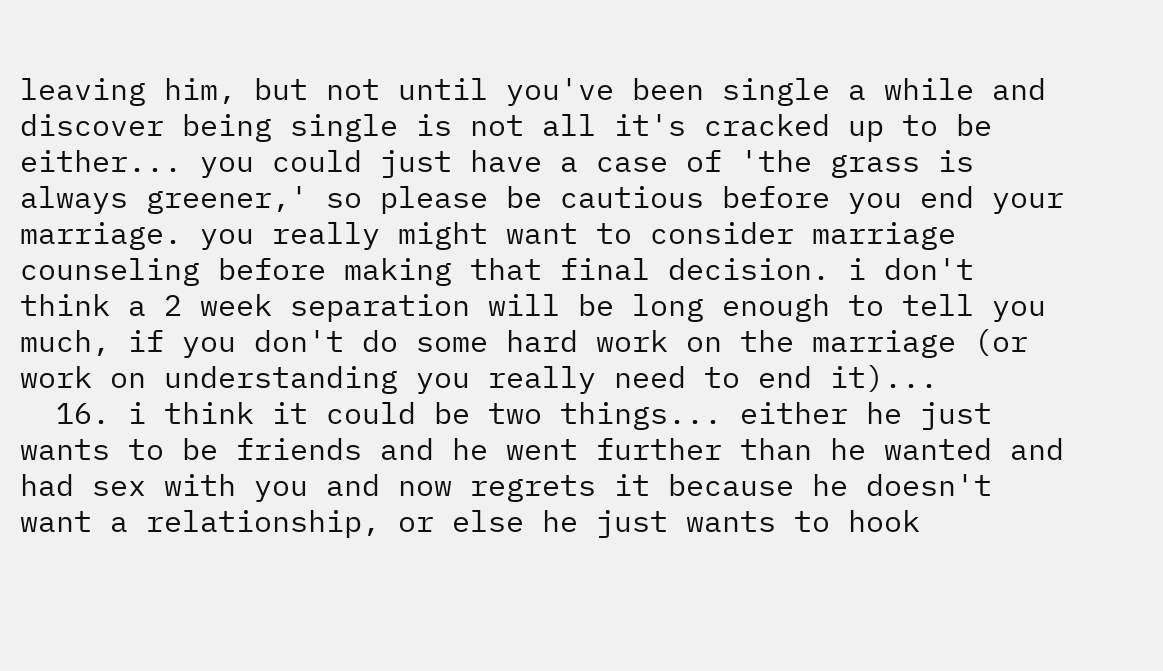leaving him, but not until you've been single a while and discover being single is not all it's cracked up to be either... you could just have a case of 'the grass is always greener,' so please be cautious before you end your marriage. you really might want to consider marriage counseling before making that final decision. i don't think a 2 week separation will be long enough to tell you much, if you don't do some hard work on the marriage (or work on understanding you really need to end it)...
  16. i think it could be two things... either he just wants to be friends and he went further than he wanted and had sex with you and now regrets it because he doesn't want a relationship, or else he just wants to hook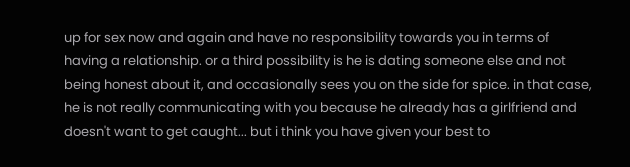up for sex now and again and have no responsibility towards you in terms of having a relationship. or a third possibility is he is dating someone else and not being honest about it, and occasionally sees you on the side for spice. in that case, he is not really communicating with you because he already has a girlfriend and doesn't want to get caught... but i think you have given your best to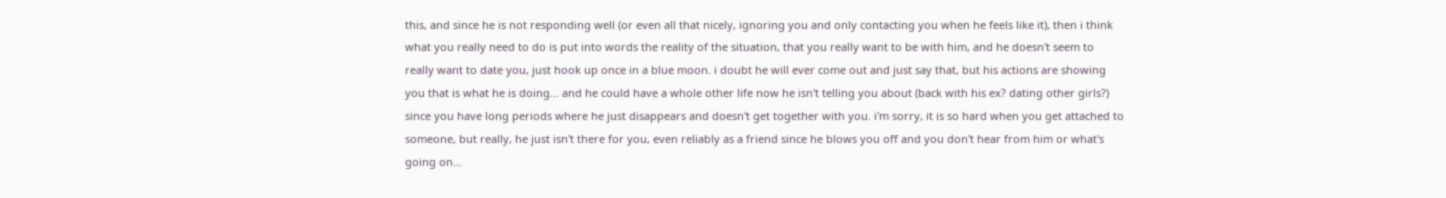this, and since he is not responding well (or even all that nicely, ignoring you and only contacting you when he feels like it), then i think what you really need to do is put into words the reality of the situation, that you really want to be with him, and he doesn't seem to really want to date you, just hook up once in a blue moon. i doubt he will ever come out and just say that, but his actions are showing you that is what he is doing... and he could have a whole other life now he isn't telling you about (back with his ex? dating other girls?) since you have long periods where he just disappears and doesn't get together with you. i'm sorry, it is so hard when you get attached to someone, but really, he just isn't there for you, even reliably as a friend since he blows you off and you don't hear from him or what's going on...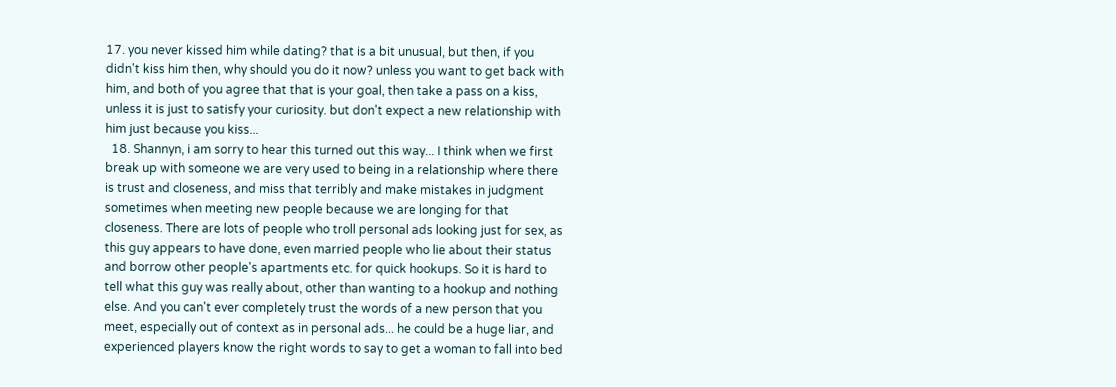17. you never kissed him while dating? that is a bit unusual, but then, if you didn't kiss him then, why should you do it now? unless you want to get back with him, and both of you agree that that is your goal, then take a pass on a kiss, unless it is just to satisfy your curiosity. but don't expect a new relationship with him just because you kiss...
  18. Shannyn, i am sorry to hear this turned out this way... I think when we first break up with someone we are very used to being in a relationship where there is trust and closeness, and miss that terribly and make mistakes in judgment sometimes when meeting new people because we are longing for that closeness. There are lots of people who troll personal ads looking just for sex, as this guy appears to have done, even married people who lie about their status and borrow other people's apartments etc. for quick hookups. So it is hard to tell what this guy was really about, other than wanting to a hookup and nothing else. And you can't ever completely trust the words of a new person that you meet, especially out of context as in personal ads... he could be a huge liar, and experienced players know the right words to say to get a woman to fall into bed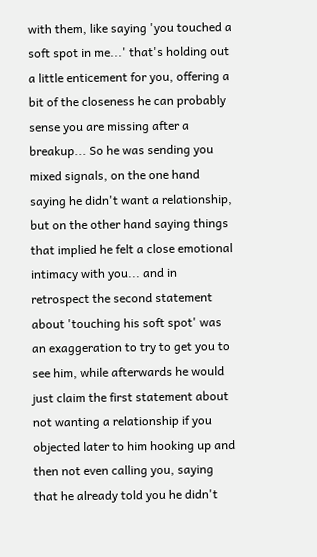with them, like saying 'you touched a soft spot in me...' that's holding out a little enticement for you, offering a bit of the closeness he can probably sense you are missing after a breakup... So he was sending you mixed signals, on the one hand saying he didn't want a relationship, but on the other hand saying things that implied he felt a close emotional intimacy with you... and in retrospect the second statement about 'touching his soft spot' was an exaggeration to try to get you to see him, while afterwards he would just claim the first statement about not wanting a relationship if you objected later to him hooking up and then not even calling you, saying that he already told you he didn't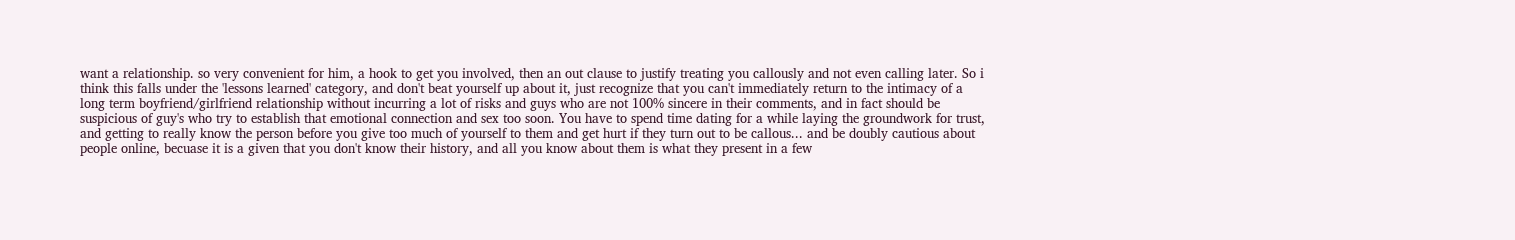want a relationship. so very convenient for him, a hook to get you involved, then an out clause to justify treating you callously and not even calling later. So i think this falls under the 'lessons learned' category, and don't beat yourself up about it, just recognize that you can't immediately return to the intimacy of a long term boyfriend/girlfriend relationship without incurring a lot of risks and guys who are not 100% sincere in their comments, and in fact should be suspicious of guy's who try to establish that emotional connection and sex too soon. You have to spend time dating for a while laying the groundwork for trust, and getting to really know the person before you give too much of yourself to them and get hurt if they turn out to be callous... and be doubly cautious about people online, becuase it is a given that you don't know their history, and all you know about them is what they present in a few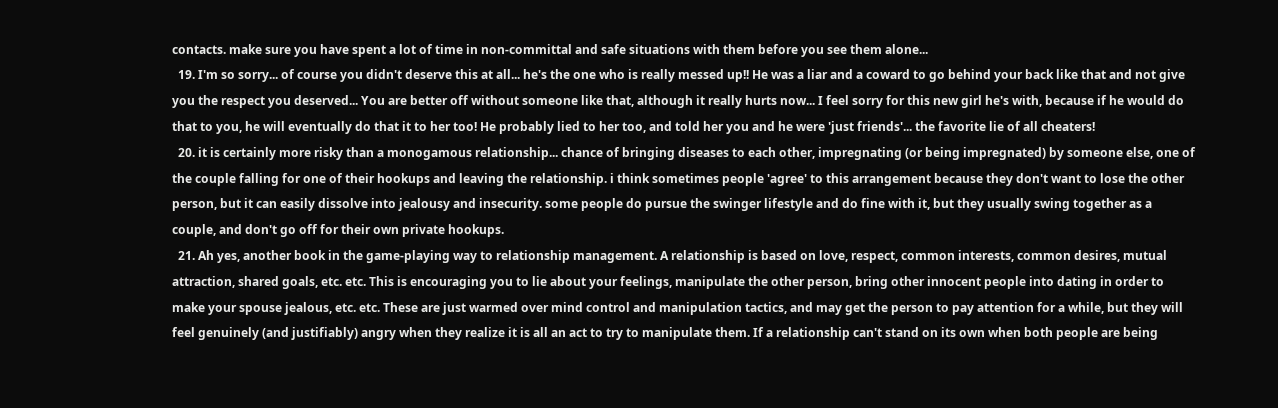contacts. make sure you have spent a lot of time in non-committal and safe situations with them before you see them alone...
  19. I'm so sorry... of course you didn't deserve this at all... he's the one who is really messed up!! He was a liar and a coward to go behind your back like that and not give you the respect you deserved... You are better off without someone like that, although it really hurts now... I feel sorry for this new girl he's with, because if he would do that to you, he will eventually do that it to her too! He probably lied to her too, and told her you and he were 'just friends'... the favorite lie of all cheaters!
  20. it is certainly more risky than a monogamous relationship... chance of bringing diseases to each other, impregnating (or being impregnated) by someone else, one of the couple falling for one of their hookups and leaving the relationship. i think sometimes people 'agree' to this arrangement because they don't want to lose the other person, but it can easily dissolve into jealousy and insecurity. some people do pursue the swinger lifestyle and do fine with it, but they usually swing together as a couple, and don't go off for their own private hookups.
  21. Ah yes, another book in the game-playing way to relationship management. A relationship is based on love, respect, common interests, common desires, mutual attraction, shared goals, etc. etc. This is encouraging you to lie about your feelings, manipulate the other person, bring other innocent people into dating in order to make your spouse jealous, etc. etc. These are just warmed over mind control and manipulation tactics, and may get the person to pay attention for a while, but they will feel genuinely (and justifiably) angry when they realize it is all an act to try to manipulate them. If a relationship can't stand on its own when both people are being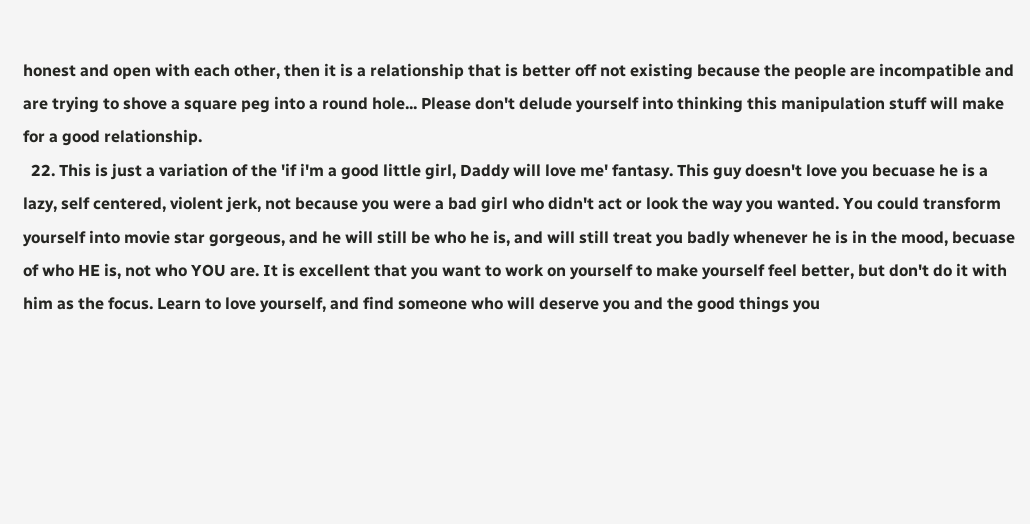honest and open with each other, then it is a relationship that is better off not existing because the people are incompatible and are trying to shove a square peg into a round hole... Please don't delude yourself into thinking this manipulation stuff will make for a good relationship.
  22. This is just a variation of the 'if i'm a good little girl, Daddy will love me' fantasy. This guy doesn't love you becuase he is a lazy, self centered, violent jerk, not because you were a bad girl who didn't act or look the way you wanted. You could transform yourself into movie star gorgeous, and he will still be who he is, and will still treat you badly whenever he is in the mood, becuase of who HE is, not who YOU are. It is excellent that you want to work on yourself to make yourself feel better, but don't do it with him as the focus. Learn to love yourself, and find someone who will deserve you and the good things you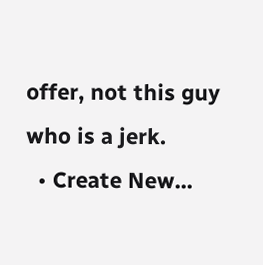offer, not this guy who is a jerk.
  • Create New...